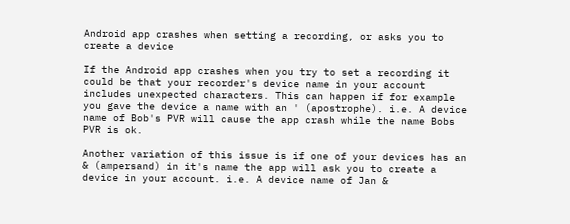Android app crashes when setting a recording, or asks you to create a device

If the Android app crashes when you try to set a recording it could be that your recorder's device name in your account includes unexpected characters. This can happen if for example you gave the device a name with an ' (apostrophe). i.e. A device name of Bob's PVR will cause the app crash while the name Bobs PVR is ok.

Another variation of this issue is if one of your devices has an & (ampersand) in it's name the app will ask you to create a device in your account. i.e. A device name of Jan &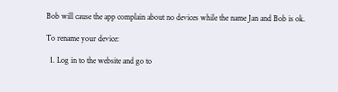Bob will cause the app complain about no devices while the name Jan and Bob is ok.

To rename your device:

  1. Log in to the website and go to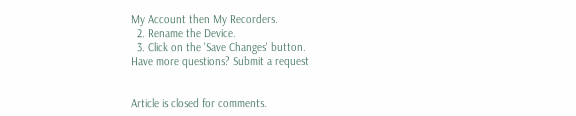My Account then My Recorders.
  2. Rename the Device.
  3. Click on the 'Save Changes' button.
Have more questions? Submit a request


Article is closed for comments.